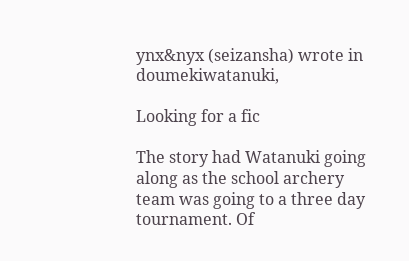ynx&nyx (seizansha) wrote in doumekiwatanuki,

Looking for a fic

The story had Watanuki going along as the school archery team was going to a three day tournament. Of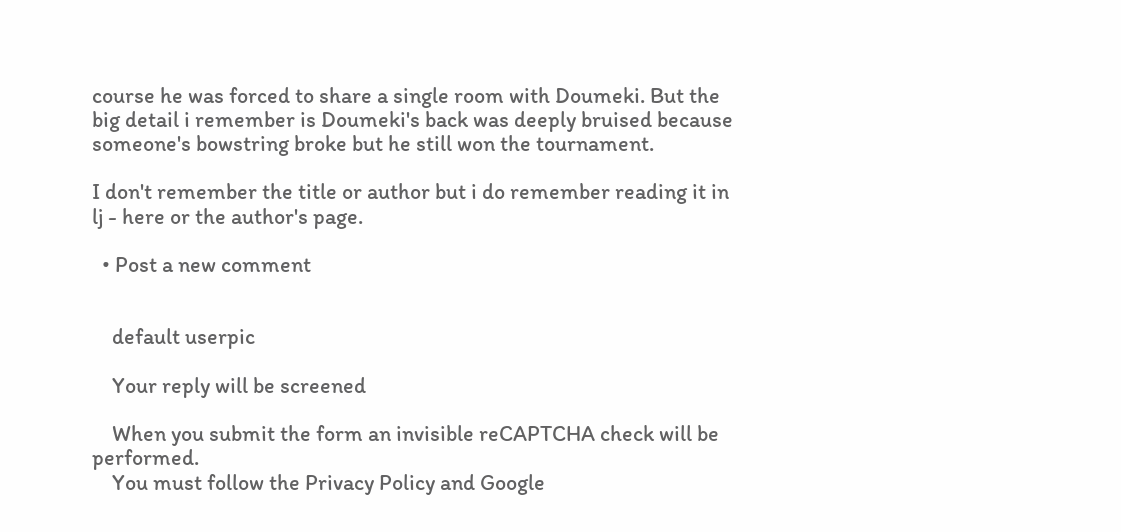course he was forced to share a single room with Doumeki. But the big detail i remember is Doumeki's back was deeply bruised because someone's bowstring broke but he still won the tournament.

I don't remember the title or author but i do remember reading it in lj - here or the author's page.

  • Post a new comment


    default userpic

    Your reply will be screened

    When you submit the form an invisible reCAPTCHA check will be performed.
    You must follow the Privacy Policy and Google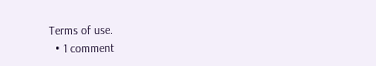Terms of use.
  • 1 comment